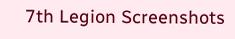7th Legion Screenshots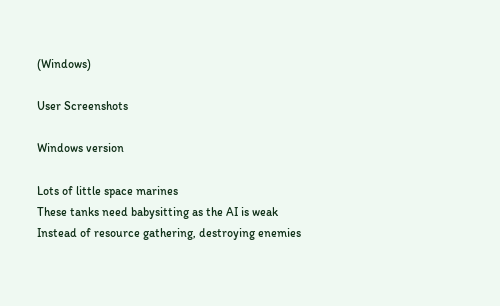(Windows)

User Screenshots

Windows version

Lots of little space marines
These tanks need babysitting as the AI is weak
Instead of resource gathering, destroying enemies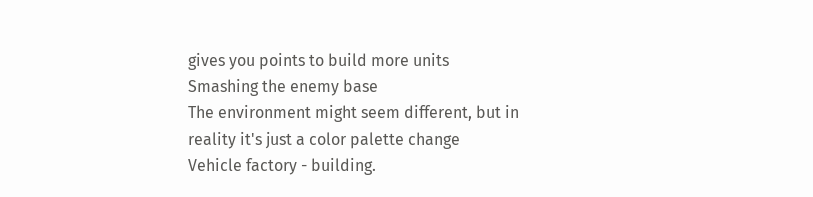gives you points to build more units
Smashing the enemy base
The environment might seem different, but in reality it's just a color palette change
Vehicle factory - building.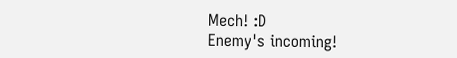Mech! :D
Enemy's incoming!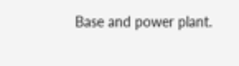Base and power plant.